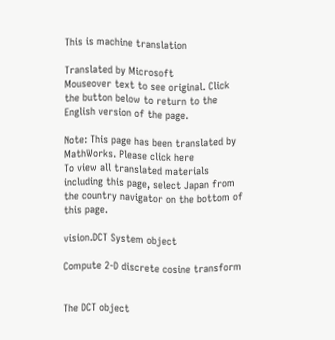This is machine translation

Translated by Microsoft
Mouseover text to see original. Click the button below to return to the English version of the page.

Note: This page has been translated by MathWorks. Please click here
To view all translated materials including this page, select Japan from the country navigator on the bottom of this page.

vision.DCT System object

Compute 2-D discrete cosine transform


The DCT object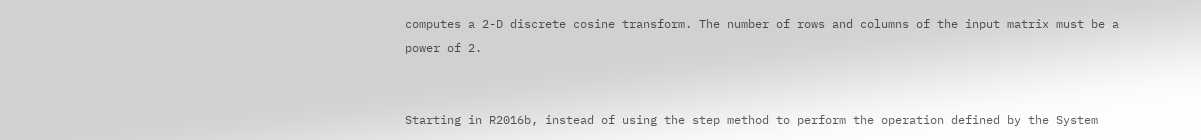computes a 2-D discrete cosine transform. The number of rows and columns of the input matrix must be a power of 2.


Starting in R2016b, instead of using the step method to perform the operation defined by the System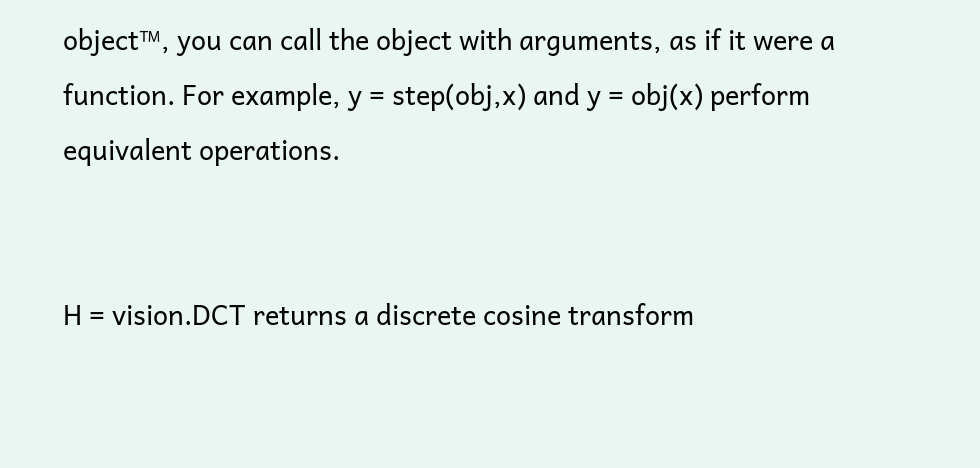object™, you can call the object with arguments, as if it were a function. For example, y = step(obj,x) and y = obj(x) perform equivalent operations.


H = vision.DCT returns a discrete cosine transform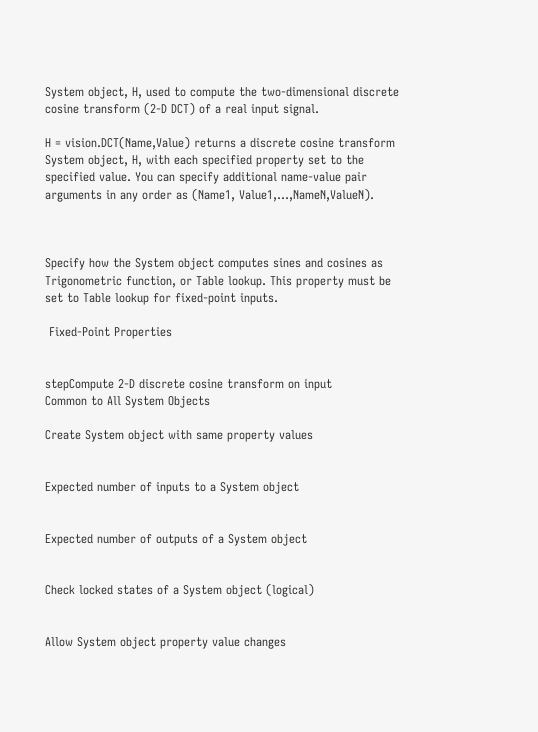System object, H, used to compute the two-dimensional discrete cosine transform (2-D DCT) of a real input signal.

H = vision.DCT(Name,Value) returns a discrete cosine transform System object, H, with each specified property set to the specified value. You can specify additional name-value pair arguments in any order as (Name1, Value1,...,NameN,ValueN).



Specify how the System object computes sines and cosines as Trigonometric function, or Table lookup. This property must be set to Table lookup for fixed-point inputs.

 Fixed-Point Properties


stepCompute 2-D discrete cosine transform on input
Common to All System Objects

Create System object with same property values


Expected number of inputs to a System object


Expected number of outputs of a System object


Check locked states of a System object (logical)


Allow System object property value changes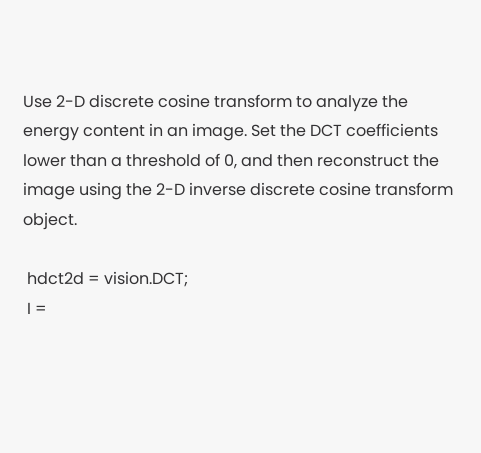Use 2-D discrete cosine transform to analyze the energy content in an image. Set the DCT coefficients lower than a threshold of 0, and then reconstruct the image using the 2-D inverse discrete cosine transform object.

 hdct2d = vision.DCT;
 I =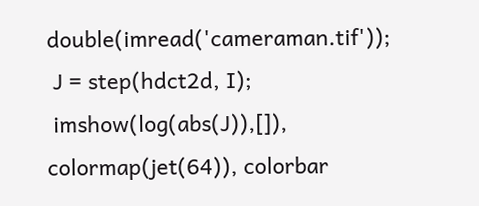double(imread('cameraman.tif'));
 J = step(hdct2d, I);
 imshow(log(abs(J)),[]), colormap(jet(64)), colorbar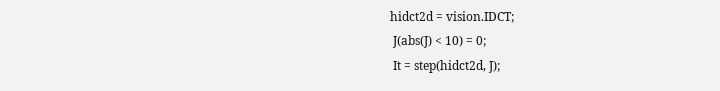hidct2d = vision.IDCT;
 J(abs(J) < 10) = 0;
 It = step(hidct2d, J);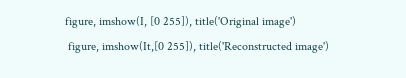figure, imshow(I, [0 255]), title('Original image')
 figure, imshow(It,[0 255]), title('Reconstructed image')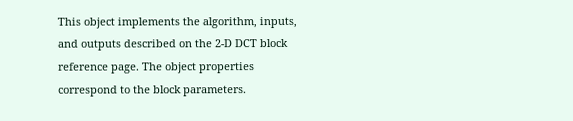This object implements the algorithm, inputs, and outputs described on the 2-D DCT block reference page. The object properties correspond to the block parameters.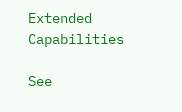Extended Capabilities

See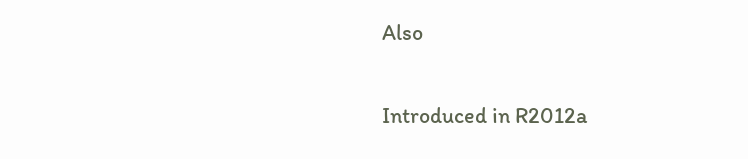Also

Introduced in R2012a